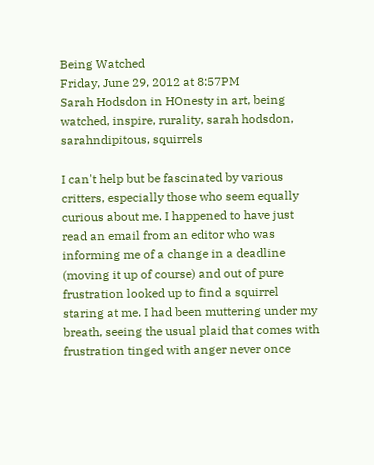Being Watched
Friday, June 29, 2012 at 8:57PM
Sarah Hodsdon in HOnesty in art, being watched, inspire, rurality, sarah hodsdon, sarahndipitous, squirrels

I can't help but be fascinated by various critters, especially those who seem equally curious about me. I happened to have just read an email from an editor who was informing me of a change in a deadline (moving it up of course) and out of pure frustration looked up to find a squirrel staring at me. I had been muttering under my breath, seeing the usual plaid that comes with frustration tinged with anger never once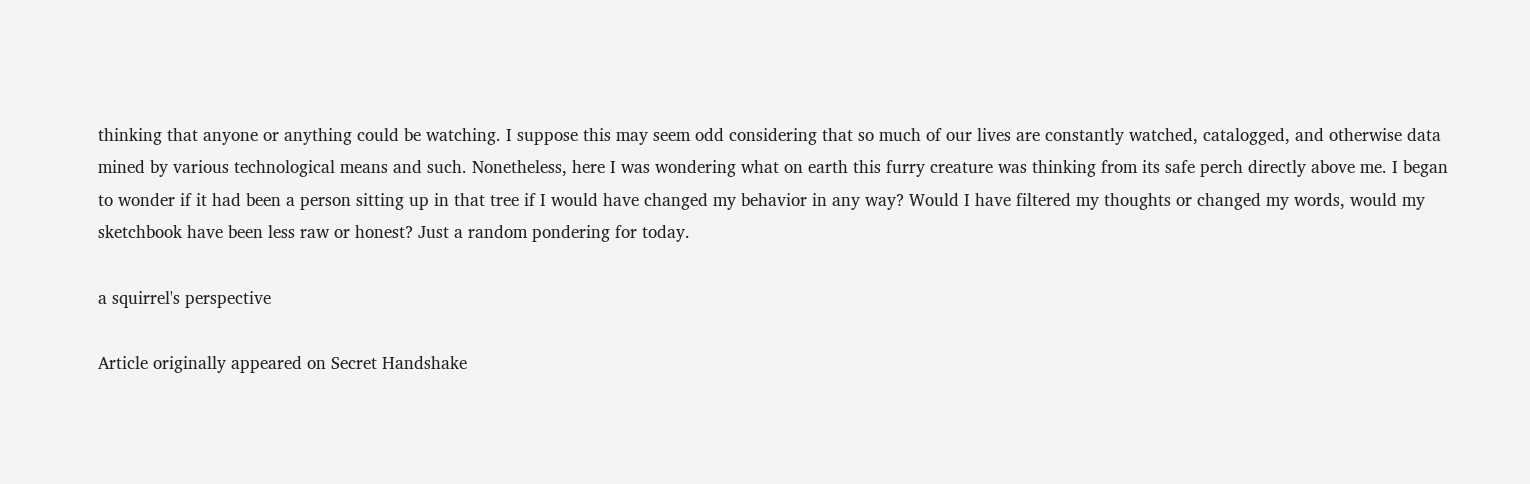thinking that anyone or anything could be watching. I suppose this may seem odd considering that so much of our lives are constantly watched, catalogged, and otherwise data mined by various technological means and such. Nonetheless, here I was wondering what on earth this furry creature was thinking from its safe perch directly above me. I began to wonder if it had been a person sitting up in that tree if I would have changed my behavior in any way? Would I have filtered my thoughts or changed my words, would my sketchbook have been less raw or honest? Just a random pondering for today.

a squirrel's perspective

Article originally appeared on Secret Handshake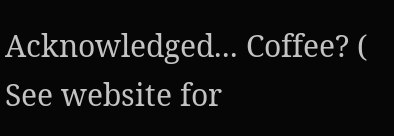Acknowledged... Coffee? (
See website for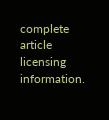complete article licensing information.